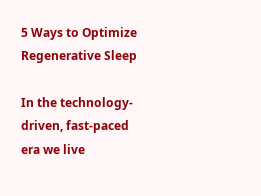5 Ways to Optimize Regenerative Sleep

In the technology-driven, fast-paced era we live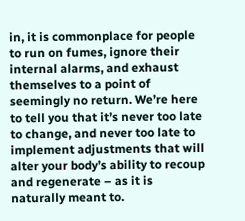in, it is commonplace for people to run on fumes, ignore their internal alarms, and exhaust themselves to a point of seemingly no return. We’re here to tell you that it’s never too late to change, and never too late to implement adjustments that will alter your body’s ability to recoup and regenerate – as it is naturally meant to.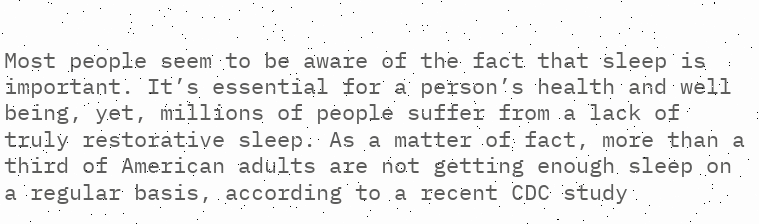Most people seem to be aware of the fact that sleep is important. It’s essential for a person’s health and well being, yet, millions of people suffer from a lack of truly restorative sleep. As a matter of fact, more than a third of American adults are not getting enough sleep on a regular basis, according to a recent CDC study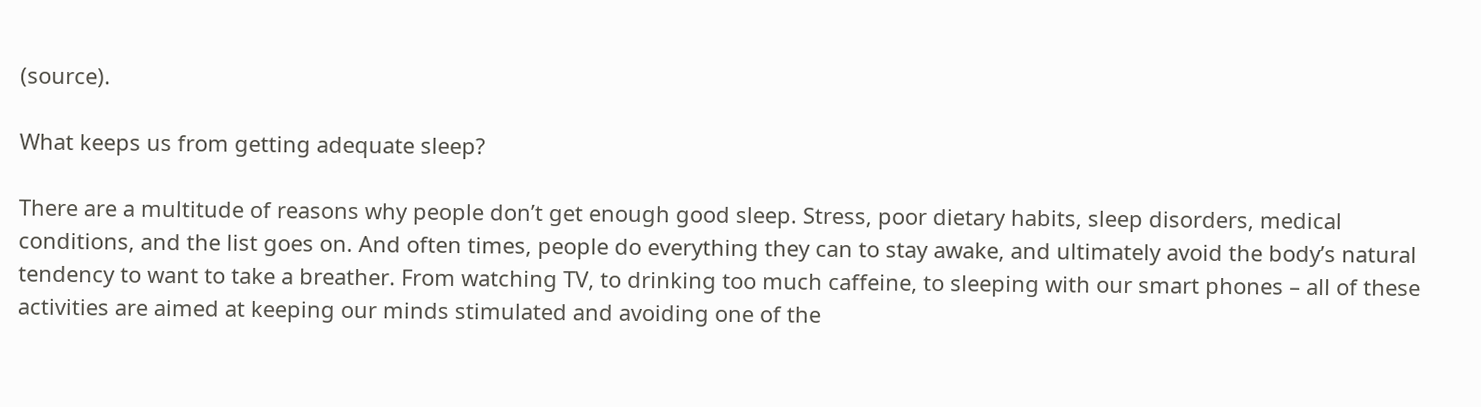(source).

What keeps us from getting adequate sleep?

There are a multitude of reasons why people don’t get enough good sleep. Stress, poor dietary habits, sleep disorders, medical conditions, and the list goes on. And often times, people do everything they can to stay awake, and ultimately avoid the body’s natural tendency to want to take a breather. From watching TV, to drinking too much caffeine, to sleeping with our smart phones – all of these activities are aimed at keeping our minds stimulated and avoiding one of the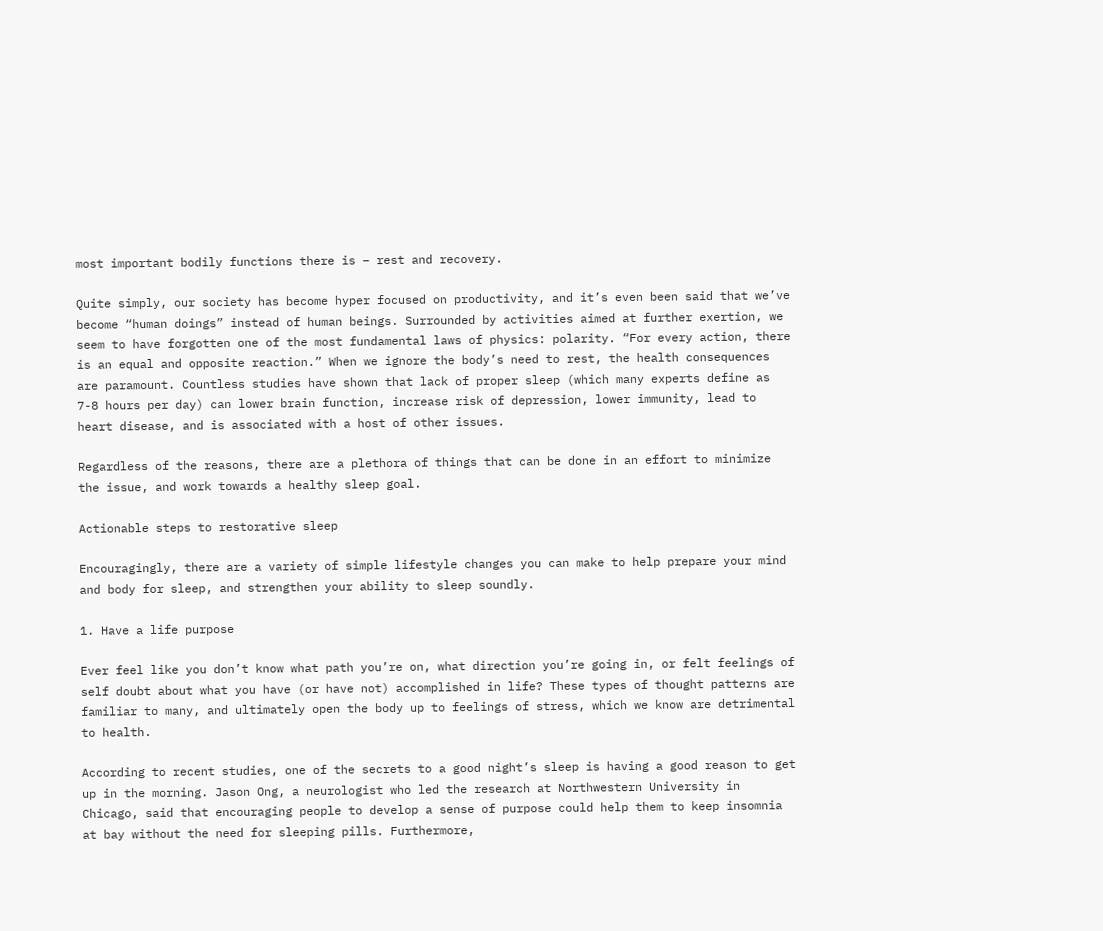most important bodily functions there is – rest and recovery.

Quite simply, our society has become hyper focused on productivity, and it’s even been said that we’ve become “human doings” instead of human beings. Surrounded by activities aimed at further exertion, we seem to have forgotten one of the most fundamental laws of physics: polarity. “For every action, there is an equal and opposite reaction.” When we ignore the body’s need to rest, the health consequences are paramount. Countless studies have shown that lack of proper sleep (which many experts define as 7-8 hours per day) can lower brain function, increase risk of depression, lower immunity, lead to heart disease, and is associated with a host of other issues.

Regardless of the reasons, there are a plethora of things that can be done in an effort to minimize the issue, and work towards a healthy sleep goal.

Actionable steps to restorative sleep

Encouragingly, there are a variety of simple lifestyle changes you can make to help prepare your mind and body for sleep, and strengthen your ability to sleep soundly.

1. Have a life purpose

Ever feel like you don’t know what path you’re on, what direction you’re going in, or felt feelings of self doubt about what you have (or have not) accomplished in life? These types of thought patterns are familiar to many, and ultimately open the body up to feelings of stress, which we know are detrimental to health.

According to recent studies, one of the secrets to a good night’s sleep is having a good reason to get up in the morning. Jason Ong, a neurologist who led the research at Northwestern University in Chicago, said that encouraging people to develop a sense of purpose could help them to keep insomnia at bay without the need for sleeping pills. Furthermore,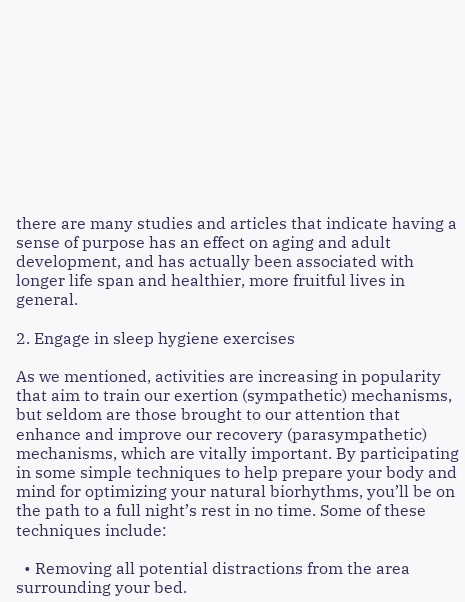there are many studies and articles that indicate having a sense of purpose has an effect on aging and adult development, and has actually been associated with longer life span and healthier, more fruitful lives in general.

2. Engage in sleep hygiene exercises

As we mentioned, activities are increasing in popularity that aim to train our exertion (sympathetic) mechanisms, but seldom are those brought to our attention that enhance and improve our recovery (parasympathetic) mechanisms, which are vitally important. By participating in some simple techniques to help prepare your body and mind for optimizing your natural biorhythms, you’ll be on the path to a full night’s rest in no time. Some of these techniques include:

  • Removing all potential distractions from the area surrounding your bed.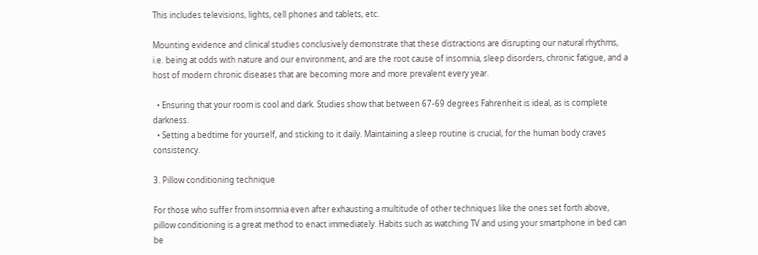This includes televisions, lights, cell phones and tablets, etc.

Mounting evidence and clinical studies conclusively demonstrate that these distractions are disrupting our natural rhythms, i.e. being at odds with nature and our environment, and are the root cause of insomnia, sleep disorders, chronic fatigue, and a host of modern chronic diseases that are becoming more and more prevalent every year.

  • Ensuring that your room is cool and dark. Studies show that between 67-69 degrees Fahrenheit is ideal, as is complete darkness.
  • Setting a bedtime for yourself, and sticking to it daily. Maintaining a sleep routine is crucial, for the human body craves consistency.

3. Pillow conditioning technique

For those who suffer from insomnia even after exhausting a multitude of other techniques like the ones set forth above, pillow conditioning is a great method to enact immediately. Habits such as watching TV and using your smartphone in bed can be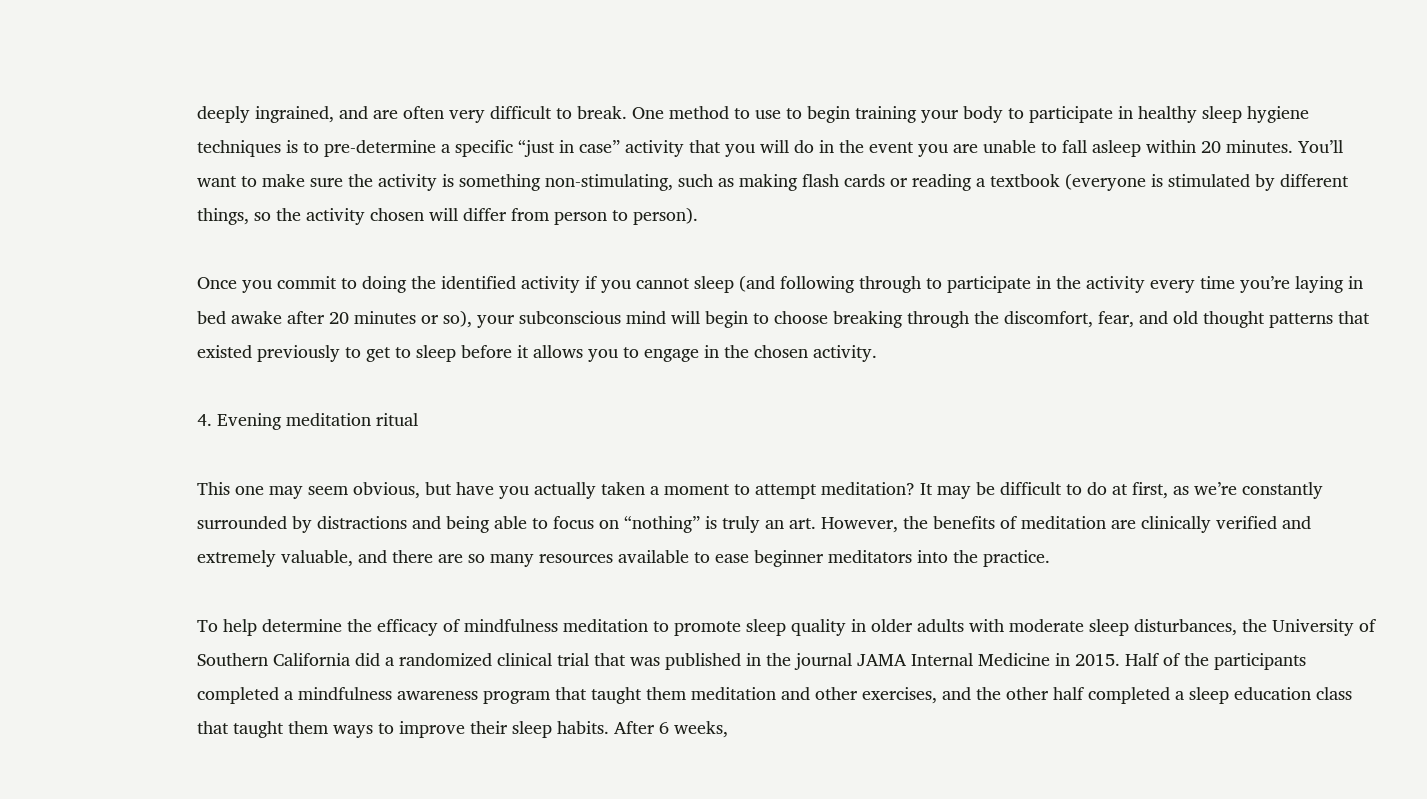deeply ingrained, and are often very difficult to break. One method to use to begin training your body to participate in healthy sleep hygiene techniques is to pre-determine a specific “just in case” activity that you will do in the event you are unable to fall asleep within 20 minutes. You’ll want to make sure the activity is something non-stimulating, such as making flash cards or reading a textbook (everyone is stimulated by different things, so the activity chosen will differ from person to person).

Once you commit to doing the identified activity if you cannot sleep (and following through to participate in the activity every time you’re laying in bed awake after 20 minutes or so), your subconscious mind will begin to choose breaking through the discomfort, fear, and old thought patterns that existed previously to get to sleep before it allows you to engage in the chosen activity.

4. Evening meditation ritual

This one may seem obvious, but have you actually taken a moment to attempt meditation? It may be difficult to do at first, as we’re constantly surrounded by distractions and being able to focus on “nothing” is truly an art. However, the benefits of meditation are clinically verified and extremely valuable, and there are so many resources available to ease beginner meditators into the practice.

To help determine the efficacy of mindfulness meditation to promote sleep quality in older adults with moderate sleep disturbances, the University of Southern California did a randomized clinical trial that was published in the journal JAMA Internal Medicine in 2015. Half of the participants completed a mindfulness awareness program that taught them meditation and other exercises, and the other half completed a sleep education class that taught them ways to improve their sleep habits. After 6 weeks,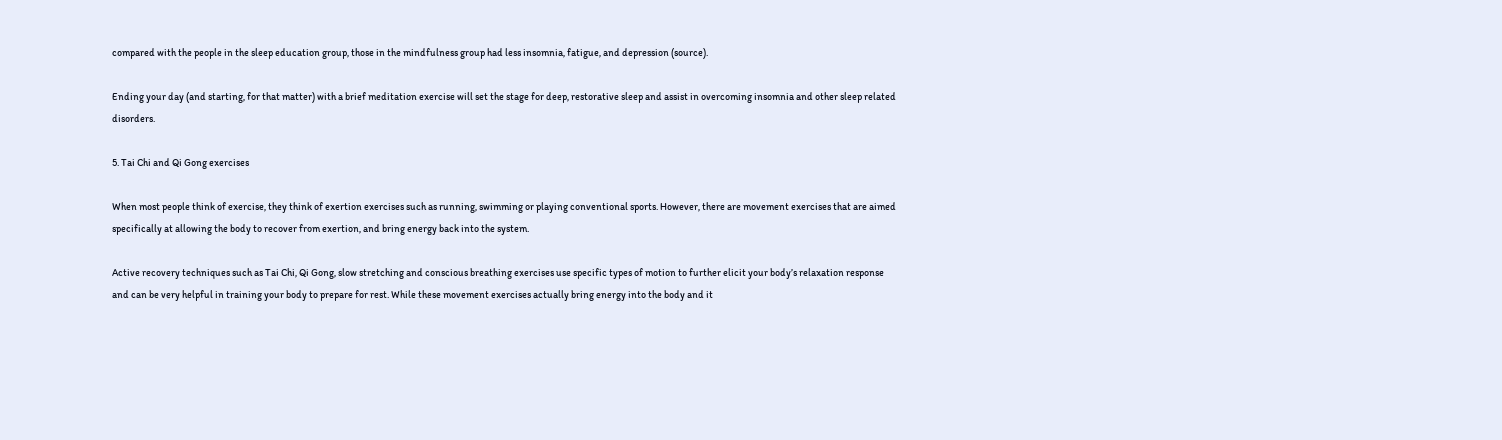compared with the people in the sleep education group, those in the mindfulness group had less insomnia, fatigue, and depression (source).

Ending your day (and starting, for that matter) with a brief meditation exercise will set the stage for deep, restorative sleep and assist in overcoming insomnia and other sleep related disorders.

5. Tai Chi and Qi Gong exercises

When most people think of exercise, they think of exertion exercises such as running, swimming or playing conventional sports. However, there are movement exercises that are aimed specifically at allowing the body to recover from exertion, and bring energy back into the system.

Active recovery techniques such as Tai Chi, Qi Gong, slow stretching and conscious breathing exercises use specific types of motion to further elicit your body’s relaxation response and can be very helpful in training your body to prepare for rest. While these movement exercises actually bring energy into the body and it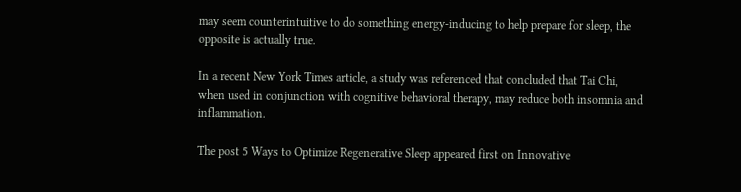may seem counterintuitive to do something energy-inducing to help prepare for sleep, the opposite is actually true.

In a recent New York Times article, a study was referenced that concluded that Tai Chi, when used in conjunction with cognitive behavioral therapy, may reduce both insomnia and inflammation.

The post 5 Ways to Optimize Regenerative Sleep appeared first on Innovative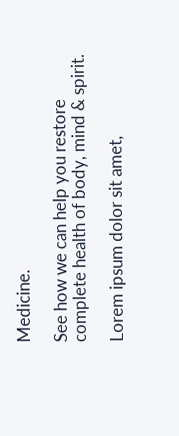Medicine.

See how we can help you restore complete health of body, mind & spirit.

Lorem ipsum dolor sit amet,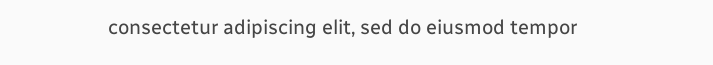consectetur adipiscing elit, sed do eiusmod tempor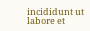incididunt ut labore et